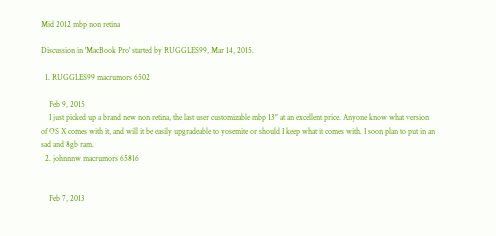Mid 2012 mbp non retina

Discussion in 'MacBook Pro' started by RUGGLES99, Mar 14, 2015.

  1. RUGGLES99 macrumors 6502

    Feb 9, 2015
    I just picked up a brand new non retina, the last user customizable mbp 13" at an excellent price. Anyone know what version of OS X comes with it, and will it be easily upgradeable to yosemite or should I keep what it comes with. I soon plan to put in an sad and 8gb ram.
  2. johnnnw macrumors 65816


    Feb 7, 2013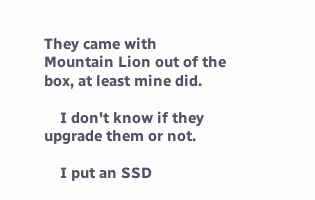They came with Mountain Lion out of the box, at least mine did.

    I don't know if they upgrade them or not.

    I put an SSD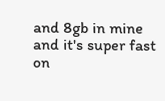and 8gb in mine and it's super fast on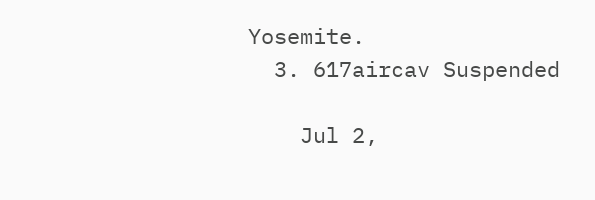Yosemite.
  3. 617aircav Suspended

    Jul 2,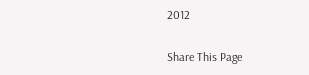2012

Share This Page